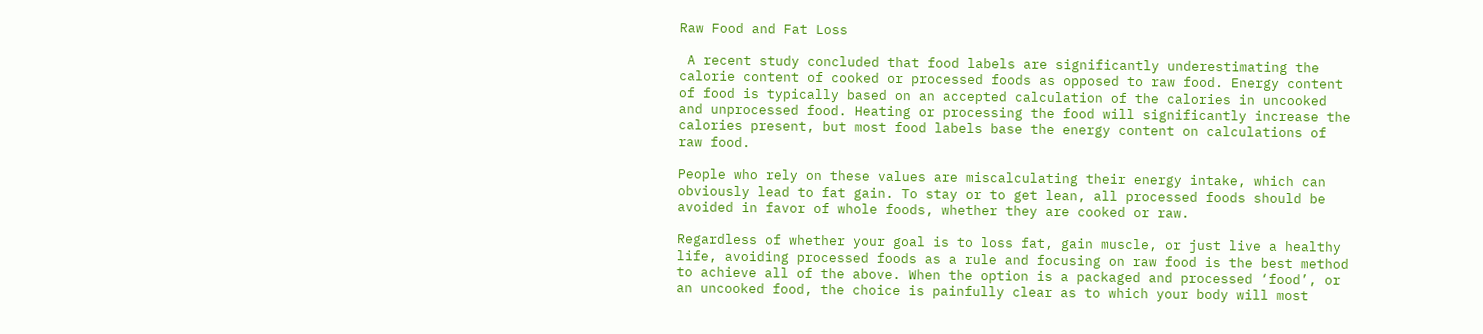Raw Food and Fat Loss

 A recent study concluded that food labels are significantly underestimating the calorie content of cooked or processed foods as opposed to raw food. Energy content of food is typically based on an accepted calculation of the calories in uncooked and unprocessed food. Heating or processing the food will significantly increase the calories present, but most food labels base the energy content on calculations of raw food.

People who rely on these values are miscalculating their energy intake, which can obviously lead to fat gain. To stay or to get lean, all processed foods should be avoided in favor of whole foods, whether they are cooked or raw.

Regardless of whether your goal is to loss fat, gain muscle, or just live a healthy life, avoiding processed foods as a rule and focusing on raw food is the best method to achieve all of the above. When the option is a packaged and processed ‘food’, or an uncooked food, the choice is painfully clear as to which your body will most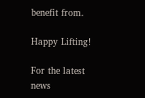benefit from.

Happy Lifting!

For the latest news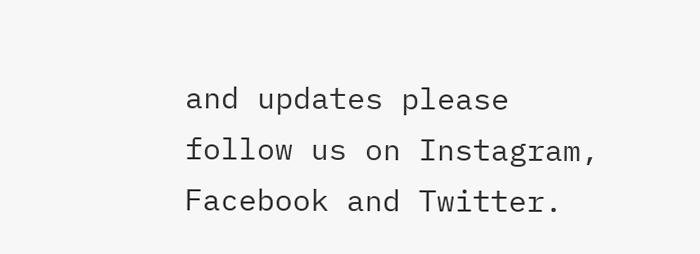and updates please follow us on Instagram, Facebook and Twitter.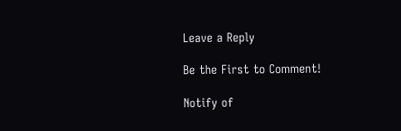Leave a Reply

Be the First to Comment!

Notify of